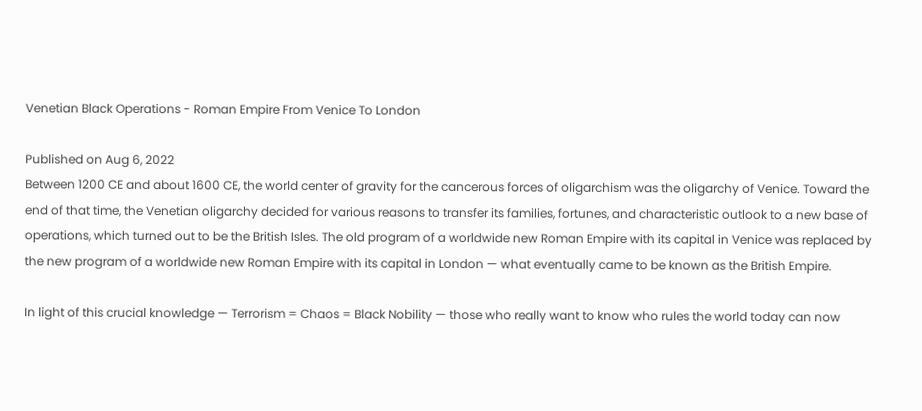Venetian Black Operations - Roman Empire From Venice To London

Published on Aug 6, 2022
Between 1200 CE and about 1600 CE, the world center of gravity for the cancerous forces of oligarchism was the oligarchy of Venice. Toward the end of that time, the Venetian oligarchy decided for various reasons to transfer its families, fortunes, and characteristic outlook to a new base of operations, which turned out to be the British Isles. The old program of a worldwide new Roman Empire with its capital in Venice was replaced by the new program of a worldwide new Roman Empire with its capital in London — what eventually came to be known as the British Empire.

In light of this crucial knowledge — Terrorism = Chaos = Black Nobility — those who really want to know who rules the world today can now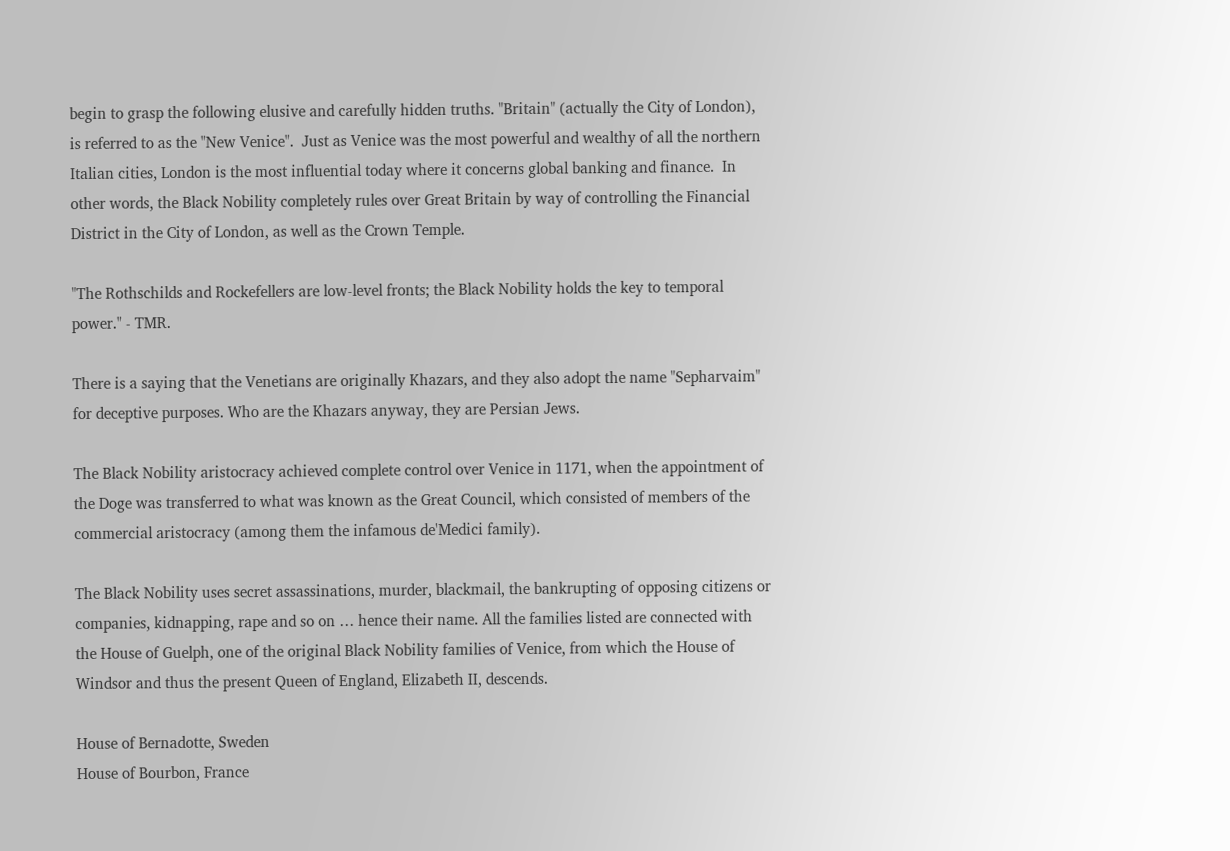begin to grasp the following elusive and carefully hidden truths. "Britain" (actually the City of London), is referred to as the "New Venice".  Just as Venice was the most powerful and wealthy of all the northern Italian cities, London is the most influential today where it concerns global banking and finance.  In other words, the Black Nobility completely rules over Great Britain by way of controlling the Financial District in the City of London, as well as the Crown Temple.

"The Rothschilds and Rockefellers are low-level fronts; the Black Nobility holds the key to temporal power." - TMR.

There is a saying that the Venetians are originally Khazars, and they also adopt the name "Sepharvaim" for deceptive purposes. Who are the Khazars anyway, they are Persian Jews.

The Black Nobility aristocracy achieved complete control over Venice in 1171, when the appointment of the Doge was transferred to what was known as the Great Council, which consisted of members of the commercial aristocracy (among them the infamous de'Medici family).

The Black Nobility uses secret assassinations, murder, blackmail, the bankrupting of opposing citizens or companies, kidnapping, rape and so on … hence their name. All the families listed are connected with the House of Guelph, one of the original Black Nobility families of Venice, from which the House of Windsor and thus the present Queen of England, Elizabeth II, descends.

House of Bernadotte, Sweden
House of Bourbon, France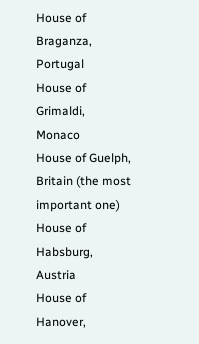House of Braganza, Portugal
House of Grimaldi, Monaco
House of Guelph, Britain (the most important one)
House of Habsburg, Austria
House of Hanover,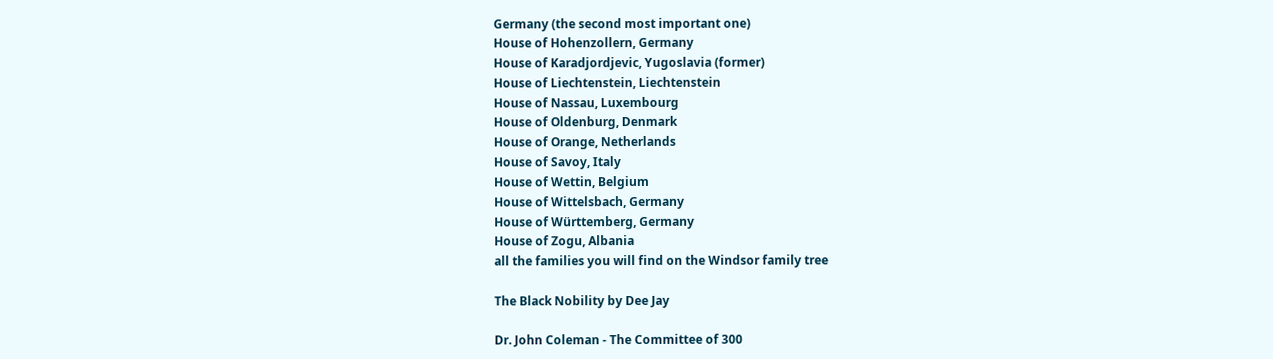Germany (the second most important one)
House of Hohenzollern, Germany
House of Karadjordjevic, Yugoslavia (former)
House of Liechtenstein, Liechtenstein
House of Nassau, Luxembourg
House of Oldenburg, Denmark
House of Orange, Netherlands
House of Savoy, Italy
House of Wettin, Belgium
House of Wittelsbach, Germany
House of Württemberg, Germany
House of Zogu, Albania
all the families you will find on the Windsor family tree

The Black Nobility by Dee Jay

Dr. John Coleman - The Committee of 300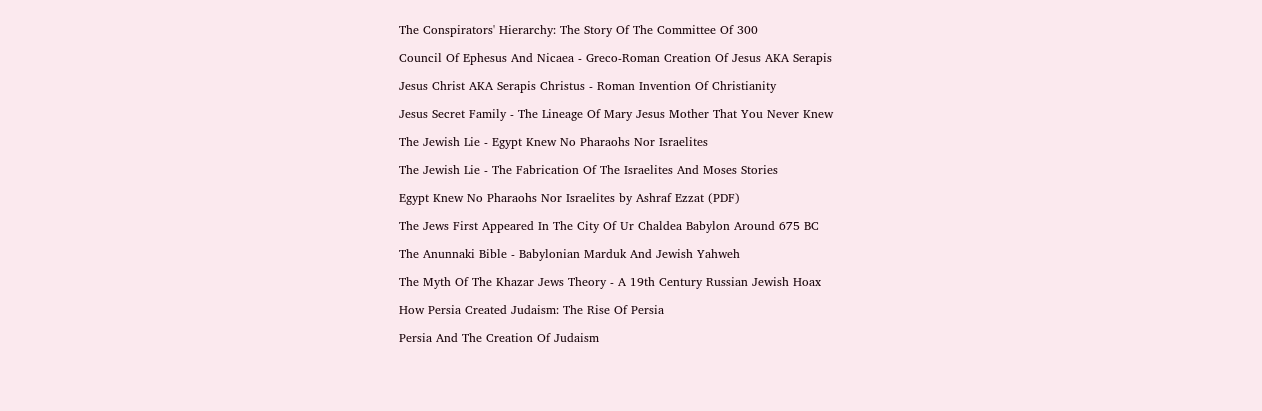The Conspirators' Hierarchy: The Story Of The Committee Of 300

Council Of Ephesus And Nicaea - Greco-Roman Creation Of Jesus AKA Serapis

Jesus Christ AKA Serapis Christus - Roman Invention Of Christianity

Jesus Secret Family - The Lineage Of Mary Jesus Mother That You Never Knew

The Jewish Lie - Egypt Knew No Pharaohs Nor Israelites

The Jewish Lie - The Fabrication Of The Israelites And Moses Stories

Egypt Knew No Pharaohs Nor Israelites by Ashraf Ezzat (PDF)

The Jews First Appeared In The City Of Ur Chaldea Babylon Around 675 BC

The Anunnaki Bible - Babylonian Marduk And Jewish Yahweh

The Myth Of The Khazar Jews Theory - A 19th Century Russian Jewish Hoax

How Persia Created Judaism: The Rise Of Persia

Persia And The Creation Of Judaism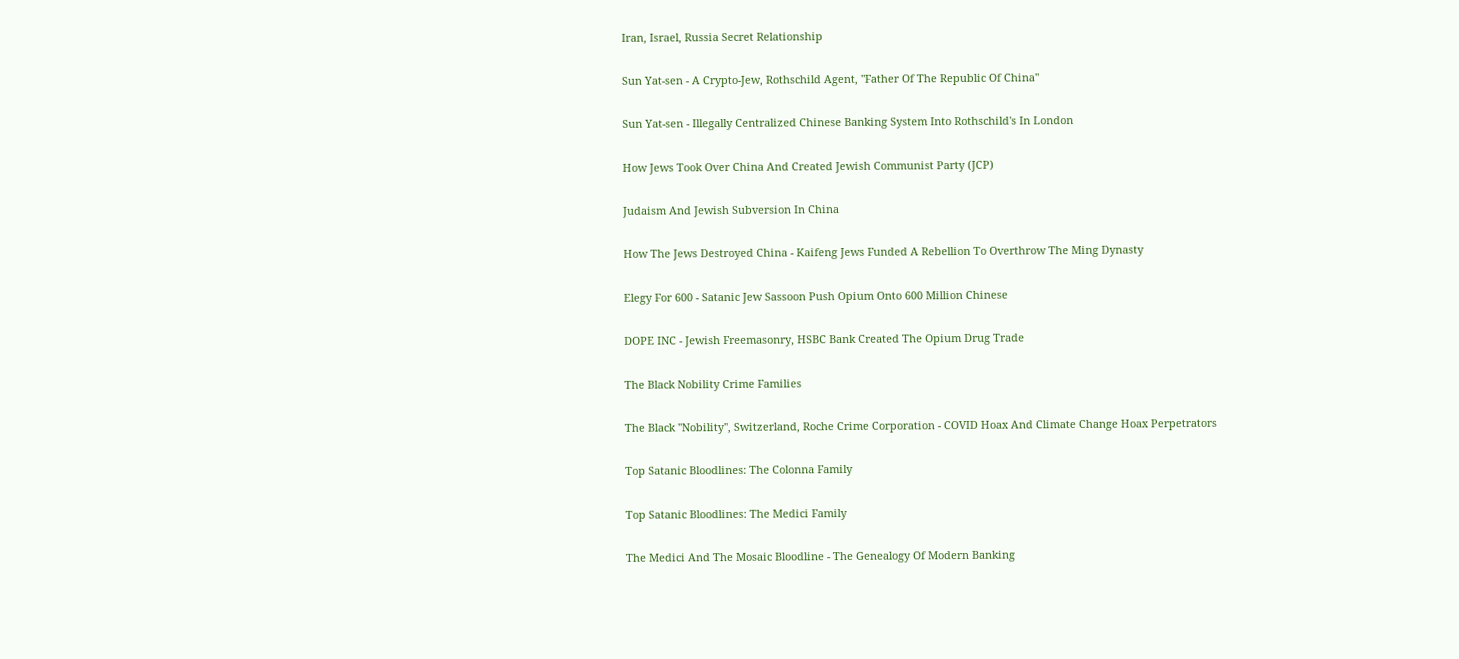Iran, Israel, Russia Secret Relationship

Sun Yat-sen - A Crypto-Jew, Rothschild Agent, "Father Of The Republic Of China"

Sun Yat-sen - Illegally Centralized Chinese Banking System Into Rothschild's In London

How Jews Took Over China And Created Jewish Communist Party (JCP)

Judaism And Jewish Subversion In China

How The Jews Destroyed China - Kaifeng Jews Funded A Rebellion To Overthrow The Ming Dynasty

Elegy For 600 - Satanic Jew Sassoon Push Opium Onto 600 Million Chinese

DOPE INC - Jewish Freemasonry, HSBC Bank Created The Opium Drug Trade

The Black Nobility Crime Families

The Black ''Nobility'', Switzerland, Roche Crime Corporation - COVID Hoax And Climate Change Hoax Perpetrators

Top Satanic Bloodlines: The Colonna Family

Top Satanic Bloodlines: The Medici Family

The Medici And The Mosaic Bloodline - The Genealogy Of Modern Banking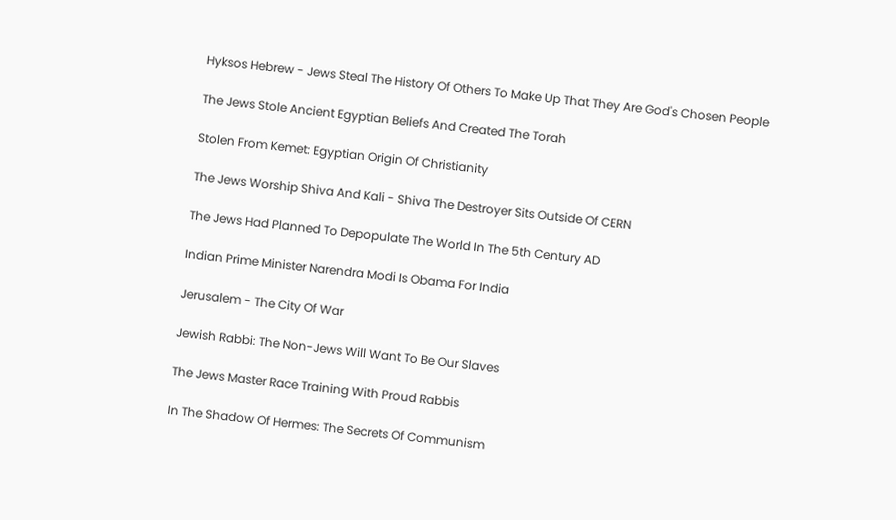Hyksos Hebrew - Jews Steal The History Of Others To Make Up That They Are God's Chosen People

The Jews Stole Ancient Egyptian Beliefs And Created The Torah

Stolen From Kemet: Egyptian Origin Of Christianity

The Jews Worship Shiva And Kali - Shiva The Destroyer Sits Outside Of CERN

The Jews Had Planned To Depopulate The World In The 5th Century AD

Indian Prime Minister Narendra Modi Is Obama For India

Jerusalem - The City Of War

Jewish Rabbi: The Non-Jews Will Want To Be Our Slaves

The Jews Master Race Training With Proud Rabbis

In The Shadow Of Hermes: The Secrets Of Communism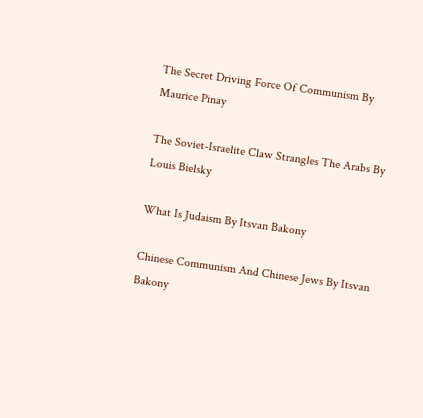The Secret Driving Force Of Communism By Maurice Pinay

The Soviet-Israelite Claw Strangles The Arabs By Louis Bielsky

What Is Judaism By Itsvan Bakony

Chinese Communism And Chinese Jews By Itsvan Bakony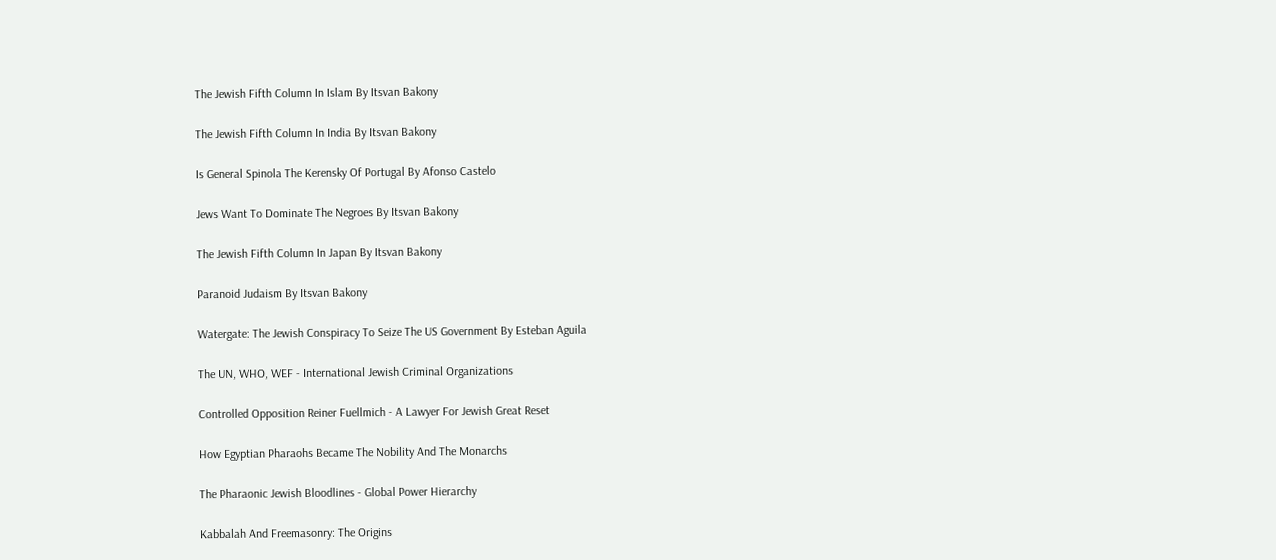The Jewish Fifth Column In Islam By Itsvan Bakony

The Jewish Fifth Column In India By Itsvan Bakony

Is General Spinola The Kerensky Of Portugal By Afonso Castelo

Jews Want To Dominate The Negroes By Itsvan Bakony

The Jewish Fifth Column In Japan By Itsvan Bakony

Paranoid Judaism By Itsvan Bakony

Watergate: The Jewish Conspiracy To Seize The US Government By Esteban Aguila

The UN, WHO, WEF - International Jewish Criminal Organizations

Controlled Opposition Reiner Fuellmich - A Lawyer For Jewish Great Reset

How Egyptian Pharaohs Became The Nobility And The Monarchs

The Pharaonic Jewish Bloodlines - Global Power Hierarchy

Kabbalah And Freemasonry: The Origins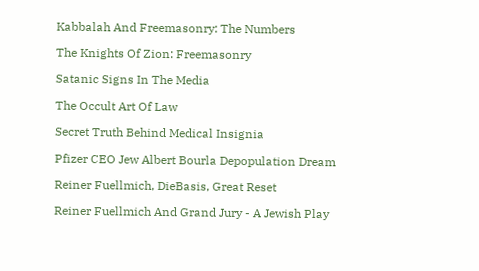Kabbalah And Freemasonry: The Numbers

The Knights Of Zion: Freemasonry

Satanic Signs In The Media

The Occult Art Of Law

Secret Truth Behind Medical Insignia

Pfizer CEO Jew Albert Bourla Depopulation Dream

Reiner Fuellmich, DieBasis, Great Reset

Reiner Fuellmich And Grand Jury - A Jewish Play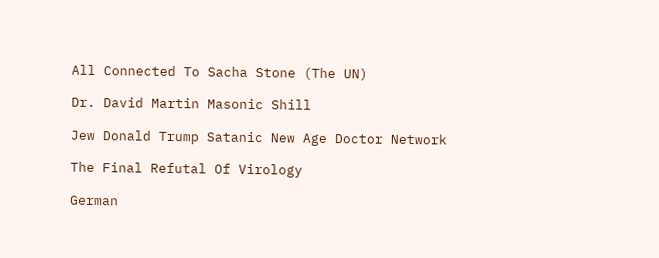All Connected To Sacha Stone (The UN)

Dr. David Martin Masonic Shill

Jew Donald Trump Satanic New Age Doctor Network

The Final Refutal Of Virology

German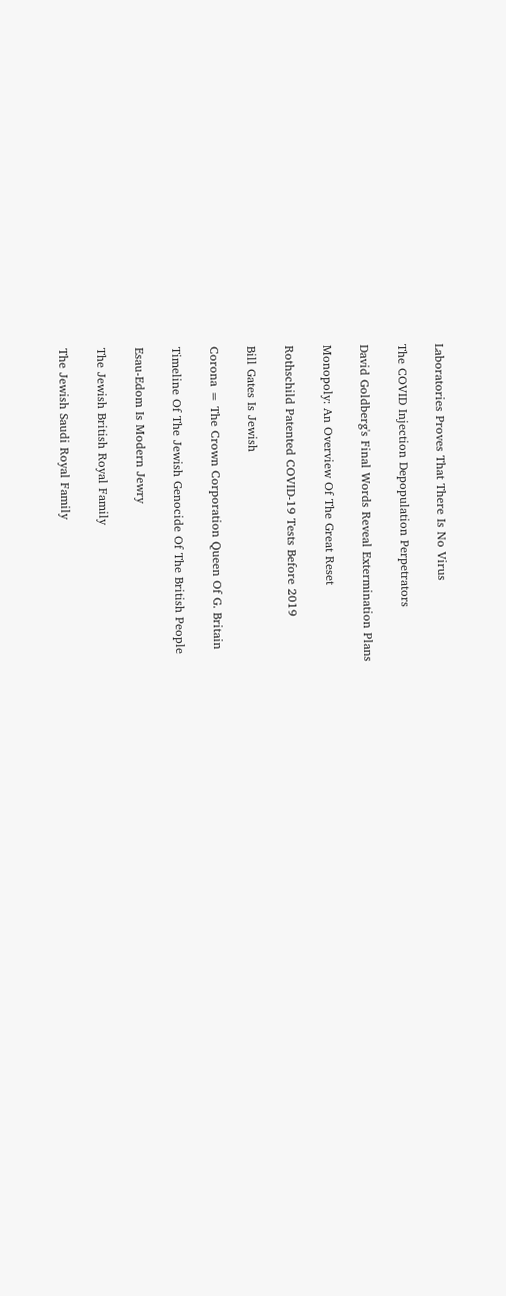Laboratories Proves That There Is No Virus

The COVID Injection Depopulation Perpetrators

David Goldberg's Final Words Reveal Extermination Plans

Monopoly: An Overview Of The Great Reset

Rothschild Patented COVID-19 Tests Before 2019

Bill Gates Is Jewish

Corona = The Crown Corporation Queen Of G. Britain

Timeline Of The Jewish Genocide Of The British People

Esau-Edom Is Modern Jewry

The Jewish British Royal Family

The Jewish Saudi Royal Family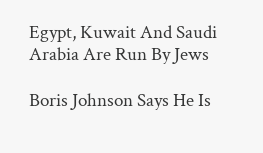Egypt, Kuwait And Saudi Arabia Are Run By Jews

Boris Johnson Says He Is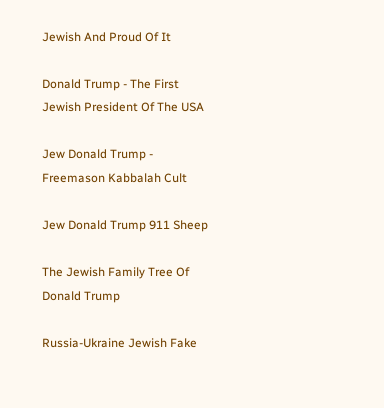Jewish And Proud Of It

Donald Trump - The First Jewish President Of The USA

Jew Donald Trump - Freemason Kabbalah Cult

Jew Donald Trump 911 Sheep

The Jewish Family Tree Of Donald Trump

Russia-Ukraine Jewish Fake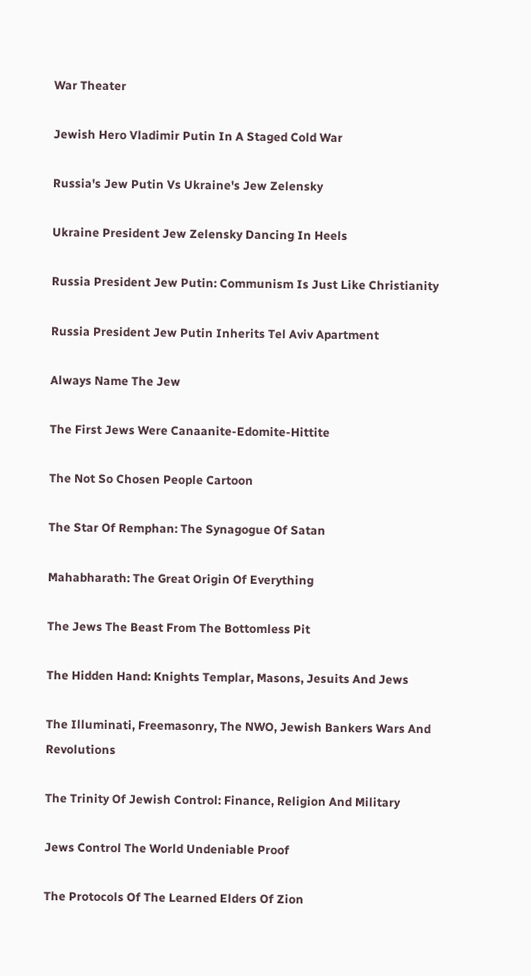War Theater

Jewish Hero Vladimir Putin In A Staged Cold War

Russia's Jew Putin Vs Ukraine's Jew Zelensky

Ukraine President Jew Zelensky Dancing In Heels

Russia President Jew Putin: Communism Is Just Like Christianity

Russia President Jew Putin Inherits Tel Aviv Apartment

Always Name The Jew

The First Jews Were Canaanite-Edomite-Hittite

The Not So Chosen People Cartoon

The Star Of Remphan: The Synagogue Of Satan

Mahabharath: The Great Origin Of Everything

The Jews The Beast From The Bottomless Pit

The Hidden Hand: Knights Templar, Masons, Jesuits And Jews

The Illuminati, Freemasonry, The NWO, Jewish Bankers Wars And Revolutions

The Trinity Of Jewish Control: Finance, Religion And Military

Jews Control The World Undeniable Proof

The Protocols Of The Learned Elders Of Zion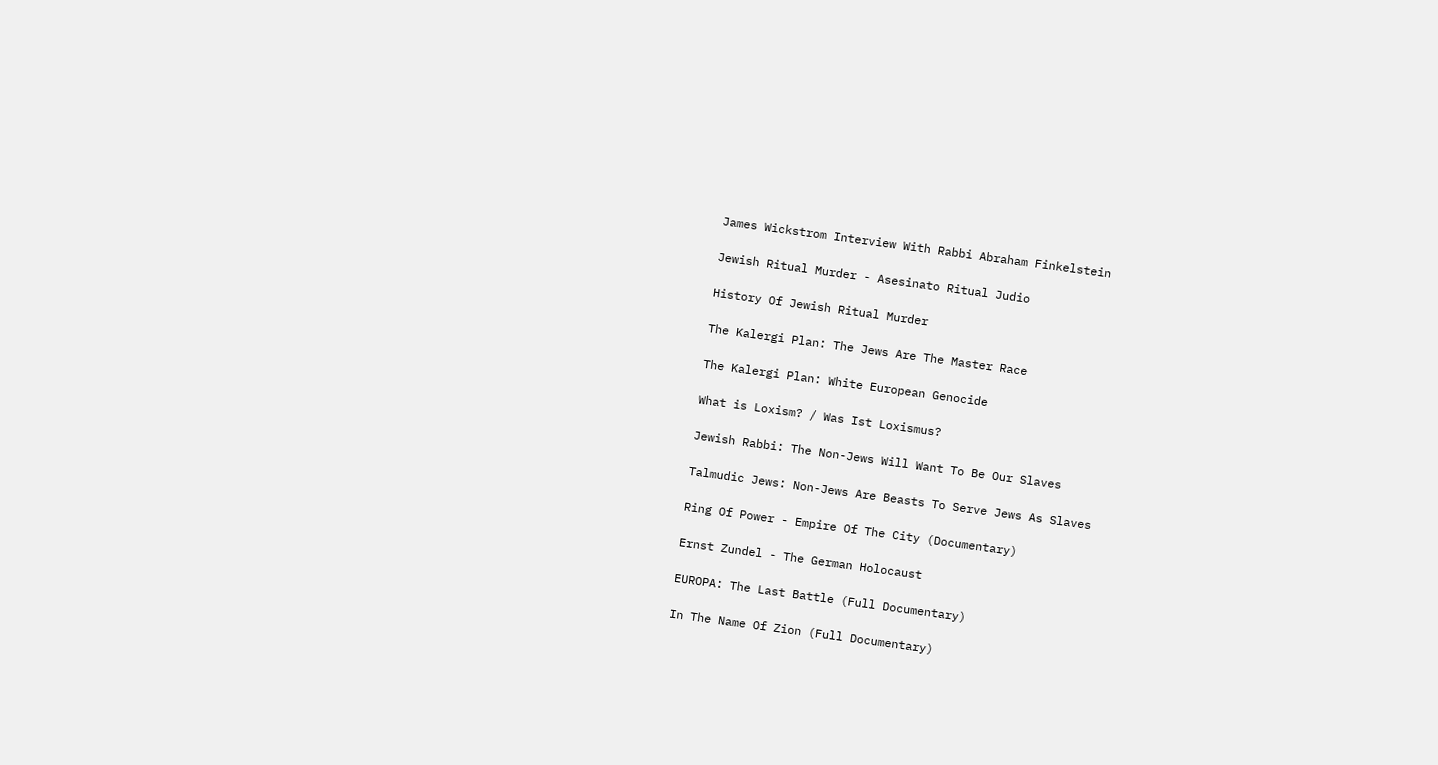James Wickstrom Interview With Rabbi Abraham Finkelstein

Jewish Ritual Murder - Asesinato Ritual Judio

History Of Jewish Ritual Murder

The Kalergi Plan: The Jews Are The Master Race

The Kalergi Plan: White European Genocide

What is Loxism? / Was Ist Loxismus?

Jewish Rabbi: The Non-Jews Will Want To Be Our Slaves

Talmudic Jews: Non-Jews Are Beasts To Serve Jews As Slaves

Ring Of Power - Empire Of The City (Documentary)

Ernst Zundel - The German Holocaust

EUROPA: The Last Battle (Full Documentary)

In The Name Of Zion (Full Documentary)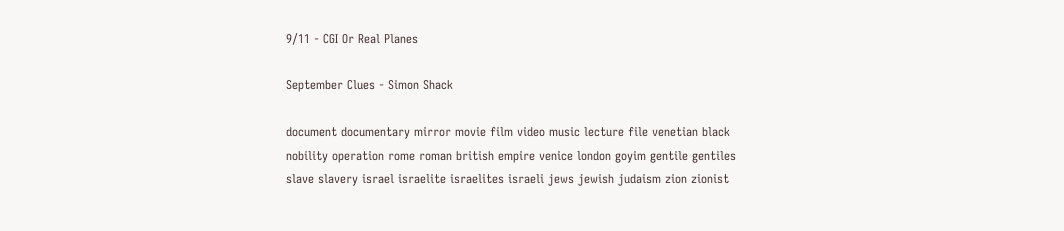9/11 - CGI Or Real Planes

September Clues - Simon Shack

document documentary mirror movie film video music lecture file venetian black nobility operation rome roman british empire venice london goyim gentile gentiles slave slavery israel israelite israelites israeli jews jewish judaism zion zionist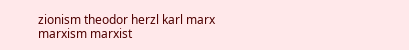zionism theodor herzl karl marx marxism marxist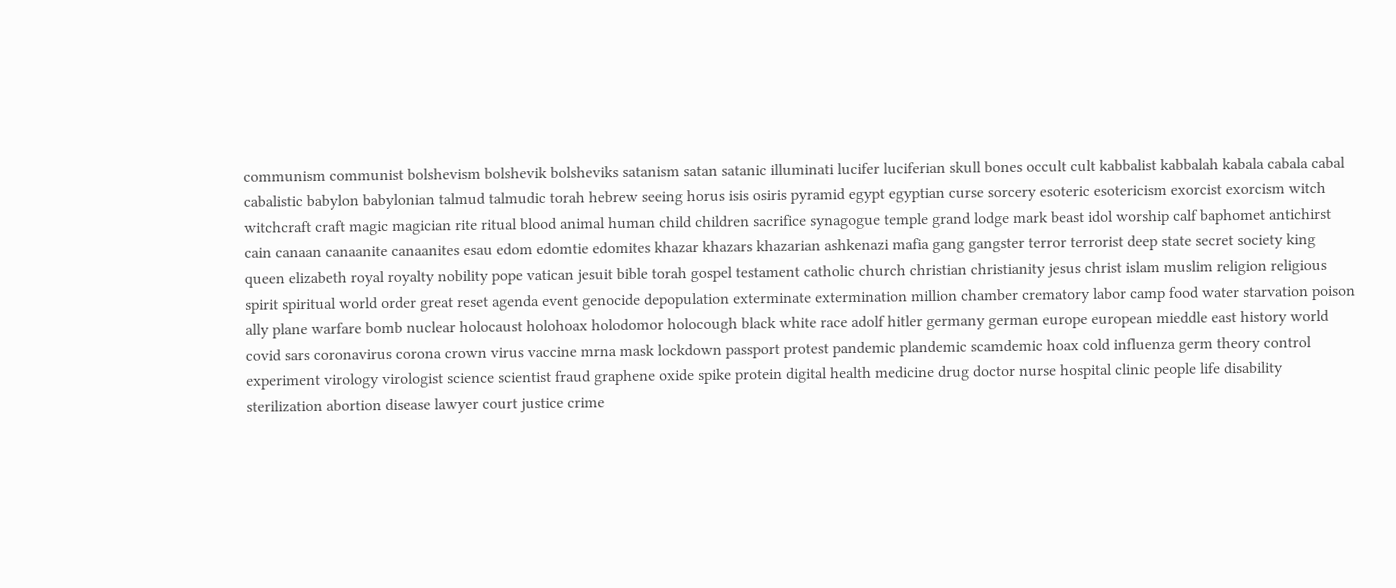communism communist bolshevism bolshevik bolsheviks satanism satan satanic illuminati lucifer luciferian skull bones occult cult kabbalist kabbalah kabala cabala cabal cabalistic babylon babylonian talmud talmudic torah hebrew seeing horus isis osiris pyramid egypt egyptian curse sorcery esoteric esotericism exorcist exorcism witch witchcraft craft magic magician rite ritual blood animal human child children sacrifice synagogue temple grand lodge mark beast idol worship calf baphomet antichirst cain canaan canaanite canaanites esau edom edomtie edomites khazar khazars khazarian ashkenazi mafia gang gangster terror terrorist deep state secret society king queen elizabeth royal royalty nobility pope vatican jesuit bible torah gospel testament catholic church christian christianity jesus christ islam muslim religion religious spirit spiritual world order great reset agenda event genocide depopulation exterminate extermination million chamber crematory labor camp food water starvation poison ally plane warfare bomb nuclear holocaust holohoax holodomor holocough black white race adolf hitler germany german europe european mieddle east history world covid sars coronavirus corona crown virus vaccine mrna mask lockdown passport protest pandemic plandemic scamdemic hoax cold influenza germ theory control experiment virology virologist science scientist fraud graphene oxide spike protein digital health medicine drug doctor nurse hospital clinic people life disability sterilization abortion disease lawyer court justice crime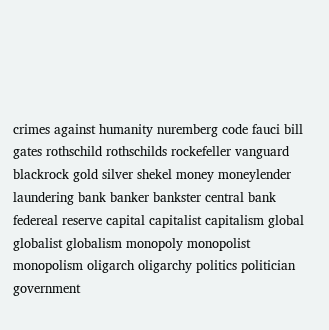crimes against humanity nuremberg code fauci bill gates rothschild rothschilds rockefeller vanguard blackrock gold silver shekel money moneylender laundering bank banker bankster central bank federeal reserve capital capitalist capitalism global globalist globalism monopoly monopolist monopolism oligarch oligarchy politics politician government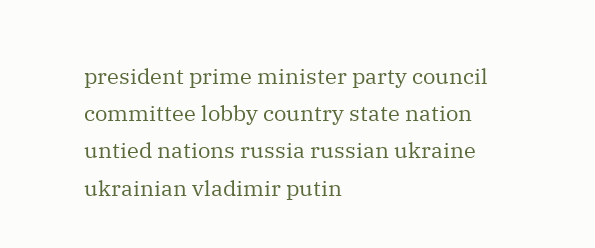president prime minister party council committee lobby country state nation untied nations russia russian ukraine ukrainian vladimir putin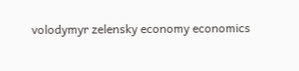volodymyr zelensky economy economics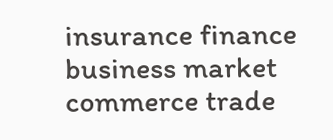insurance finance business market commerce trade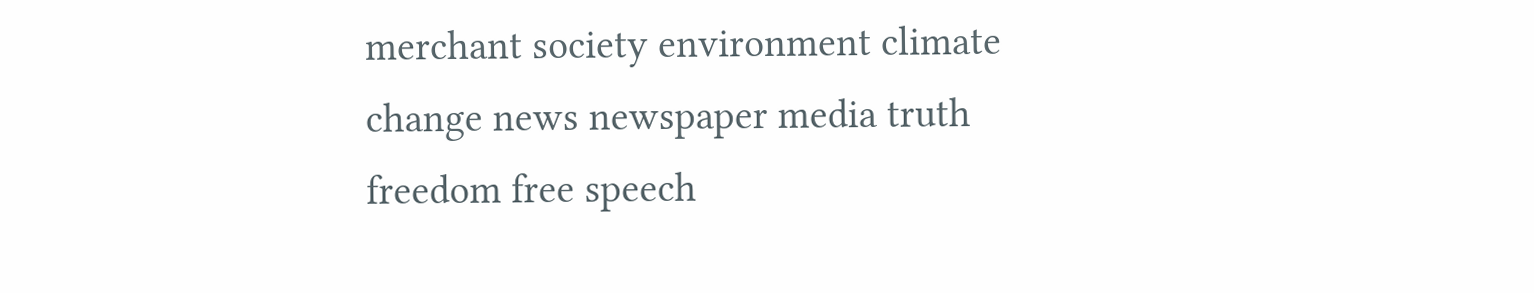merchant society environment climate change news newspaper media truth freedom free speech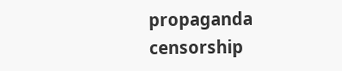propaganda censorship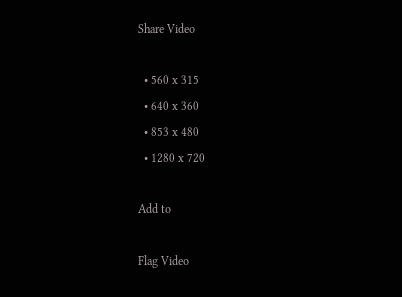Share Video

  • 560 x 315
  • 640 x 360
  • 853 x 480
  • 1280 x 720

Add to

Flag Video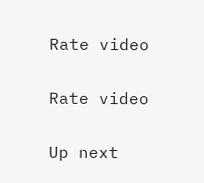Rate video

Rate video

Up next